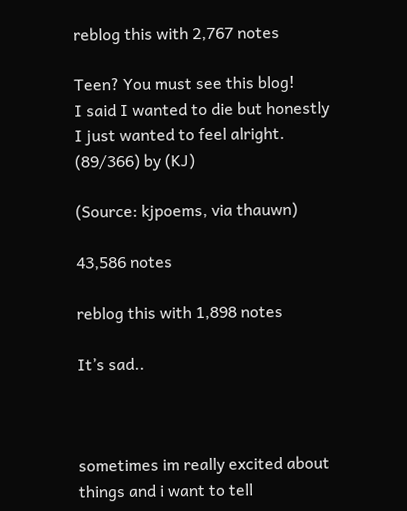reblog this with 2,767 notes

Teen? You must see this blog!
I said I wanted to die but honestly I just wanted to feel alright. (89/366) by (KJ)

(Source: kjpoems, via thauwn)

43,586 notes

reblog this with 1,898 notes

It’s sad..



sometimes im really excited about things and i want to tell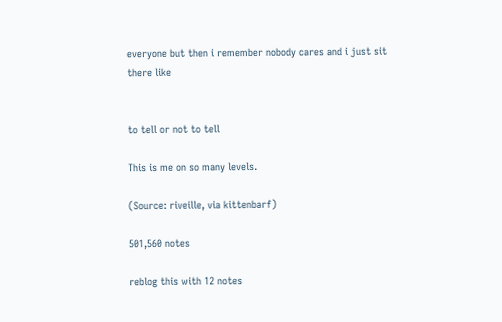everyone but then i remember nobody cares and i just sit there like


to tell or not to tell

This is me on so many levels.

(Source: riveille, via kittenbarf)

501,560 notes

reblog this with 12 notes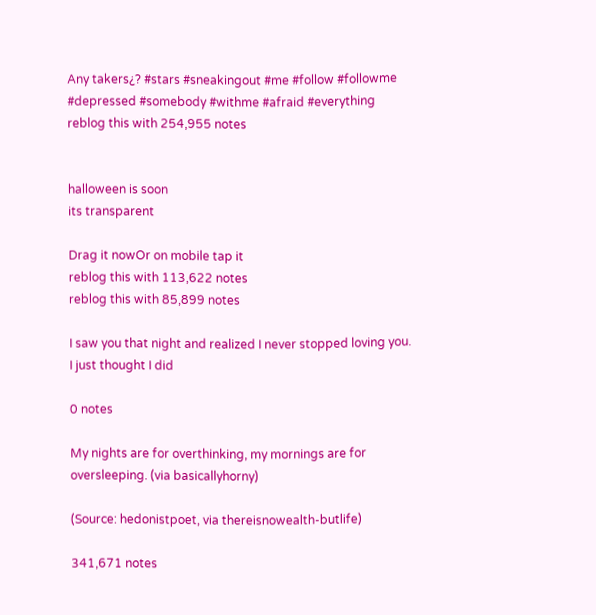Any takers¿? #stars #sneakingout #me #follow #followme #depressed #somebody #withme #afraid #everything
reblog this with 254,955 notes


halloween is soon
its transparent

Drag it nowOr on mobile tap it
reblog this with 113,622 notes
reblog this with 85,899 notes

I saw you that night and realized I never stopped loving you. I just thought I did

0 notes

My nights are for overthinking, my mornings are for oversleeping. (via basicallyhorny)

(Source: hedonistpoet, via thereisnowealth-butlife)

341,671 notes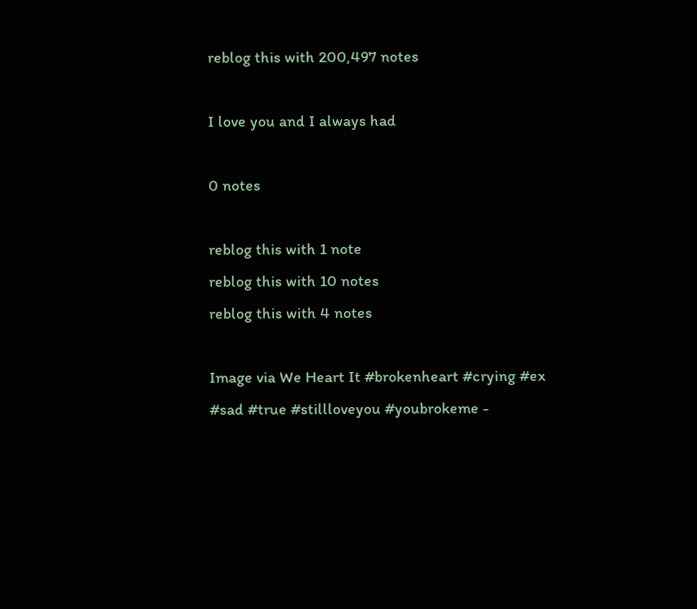reblog this with 200,497 notes

I love you and I always had

0 notes

reblog this with 1 note
reblog this with 10 notes
reblog this with 4 notes

Image via We Heart It #brokenheart #crying #ex #sad #true #stillloveyou #youbrokeme -